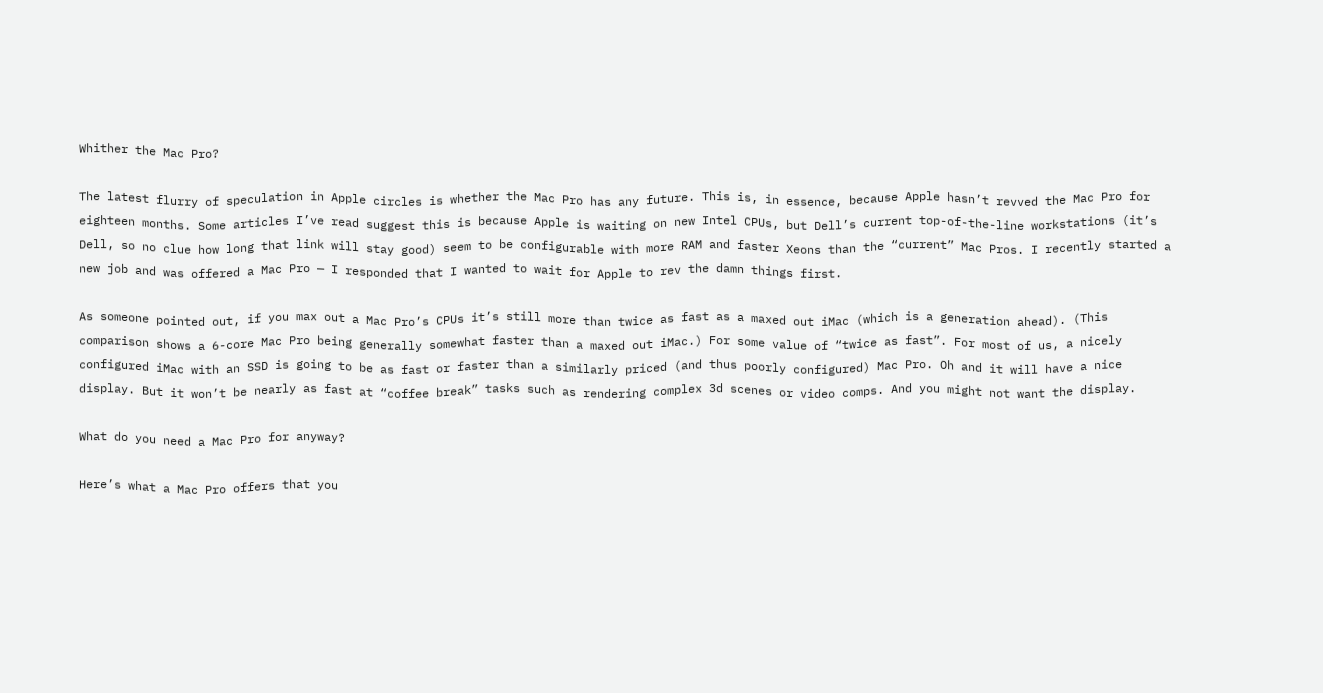Whither the Mac Pro?

The latest flurry of speculation in Apple circles is whether the Mac Pro has any future. This is, in essence, because Apple hasn’t revved the Mac Pro for eighteen months. Some articles I’ve read suggest this is because Apple is waiting on new Intel CPUs, but Dell’s current top-of-the-line workstations (it’s Dell, so no clue how long that link will stay good) seem to be configurable with more RAM and faster Xeons than the “current” Mac Pros. I recently started a new job and was offered a Mac Pro — I responded that I wanted to wait for Apple to rev the damn things first.

As someone pointed out, if you max out a Mac Pro’s CPUs it’s still more than twice as fast as a maxed out iMac (which is a generation ahead). (This comparison shows a 6-core Mac Pro being generally somewhat faster than a maxed out iMac.) For some value of “twice as fast”. For most of us, a nicely configured iMac with an SSD is going to be as fast or faster than a similarly priced (and thus poorly configured) Mac Pro. Oh and it will have a nice display. But it won’t be nearly as fast at “coffee break” tasks such as rendering complex 3d scenes or video comps. And you might not want the display.

What do you need a Mac Pro for anyway?

Here’s what a Mac Pro offers that you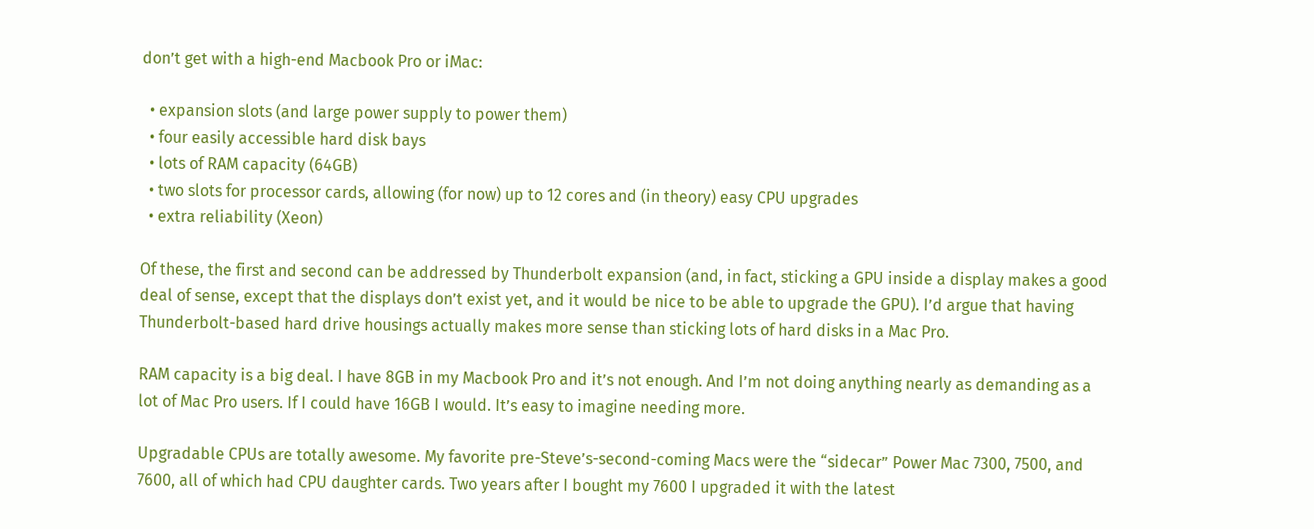don’t get with a high-end Macbook Pro or iMac:

  • expansion slots (and large power supply to power them)
  • four easily accessible hard disk bays
  • lots of RAM capacity (64GB)
  • two slots for processor cards, allowing (for now) up to 12 cores and (in theory) easy CPU upgrades
  • extra reliability (Xeon)

Of these, the first and second can be addressed by Thunderbolt expansion (and, in fact, sticking a GPU inside a display makes a good deal of sense, except that the displays don’t exist yet, and it would be nice to be able to upgrade the GPU). I’d argue that having Thunderbolt-based hard drive housings actually makes more sense than sticking lots of hard disks in a Mac Pro.

RAM capacity is a big deal. I have 8GB in my Macbook Pro and it’s not enough. And I’m not doing anything nearly as demanding as a lot of Mac Pro users. If I could have 16GB I would. It’s easy to imagine needing more.

Upgradable CPUs are totally awesome. My favorite pre-Steve’s-second-coming Macs were the “sidecar” Power Mac 7300, 7500, and 7600, all of which had CPU daughter cards. Two years after I bought my 7600 I upgraded it with the latest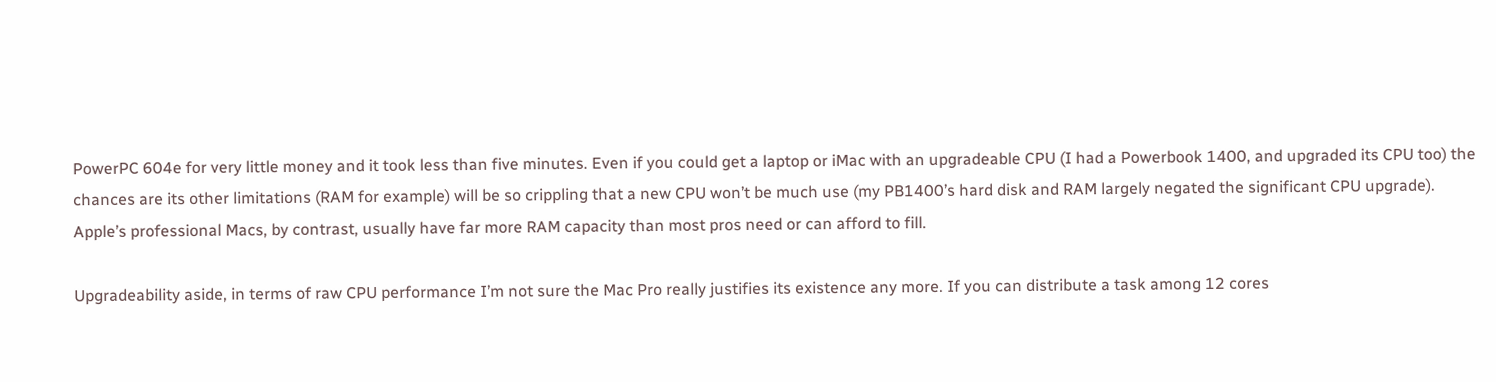PowerPC 604e for very little money and it took less than five minutes. Even if you could get a laptop or iMac with an upgradeable CPU (I had a Powerbook 1400, and upgraded its CPU too) the chances are its other limitations (RAM for example) will be so crippling that a new CPU won’t be much use (my PB1400’s hard disk and RAM largely negated the significant CPU upgrade). Apple’s professional Macs, by contrast, usually have far more RAM capacity than most pros need or can afford to fill.

Upgradeability aside, in terms of raw CPU performance I’m not sure the Mac Pro really justifies its existence any more. If you can distribute a task among 12 cores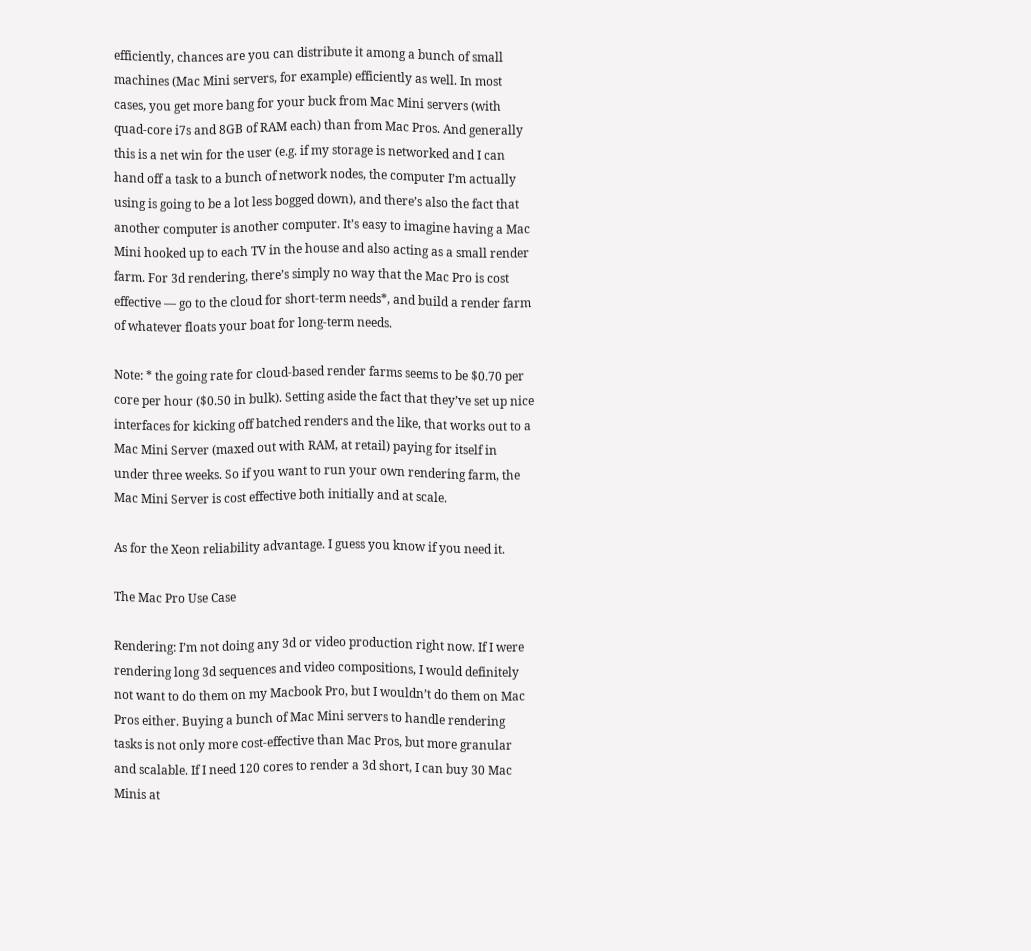efficiently, chances are you can distribute it among a bunch of small machines (Mac Mini servers, for example) efficiently as well. In most cases, you get more bang for your buck from Mac Mini servers (with quad-core i7s and 8GB of RAM each) than from Mac Pros. And generally this is a net win for the user (e.g. if my storage is networked and I can hand off a task to a bunch of network nodes, the computer I’m actually using is going to be a lot less bogged down), and there’s also the fact that another computer is another computer. It’s easy to imagine having a Mac Mini hooked up to each TV in the house and also acting as a small render farm. For 3d rendering, there’s simply no way that the Mac Pro is cost effective — go to the cloud for short-term needs*, and build a render farm of whatever floats your boat for long-term needs.

Note: * the going rate for cloud-based render farms seems to be $0.70 per core per hour ($0.50 in bulk). Setting aside the fact that they’ve set up nice interfaces for kicking off batched renders and the like, that works out to a Mac Mini Server (maxed out with RAM, at retail) paying for itself in under three weeks. So if you want to run your own rendering farm, the Mac Mini Server is cost effective both initially and at scale.

As for the Xeon reliability advantage. I guess you know if you need it.

The Mac Pro Use Case

Rendering: I’m not doing any 3d or video production right now. If I were rendering long 3d sequences and video compositions, I would definitely not want to do them on my Macbook Pro, but I wouldn’t do them on Mac Pros either. Buying a bunch of Mac Mini servers to handle rendering tasks is not only more cost-effective than Mac Pros, but more granular and scalable. If I need 120 cores to render a 3d short, I can buy 30 Mac Minis at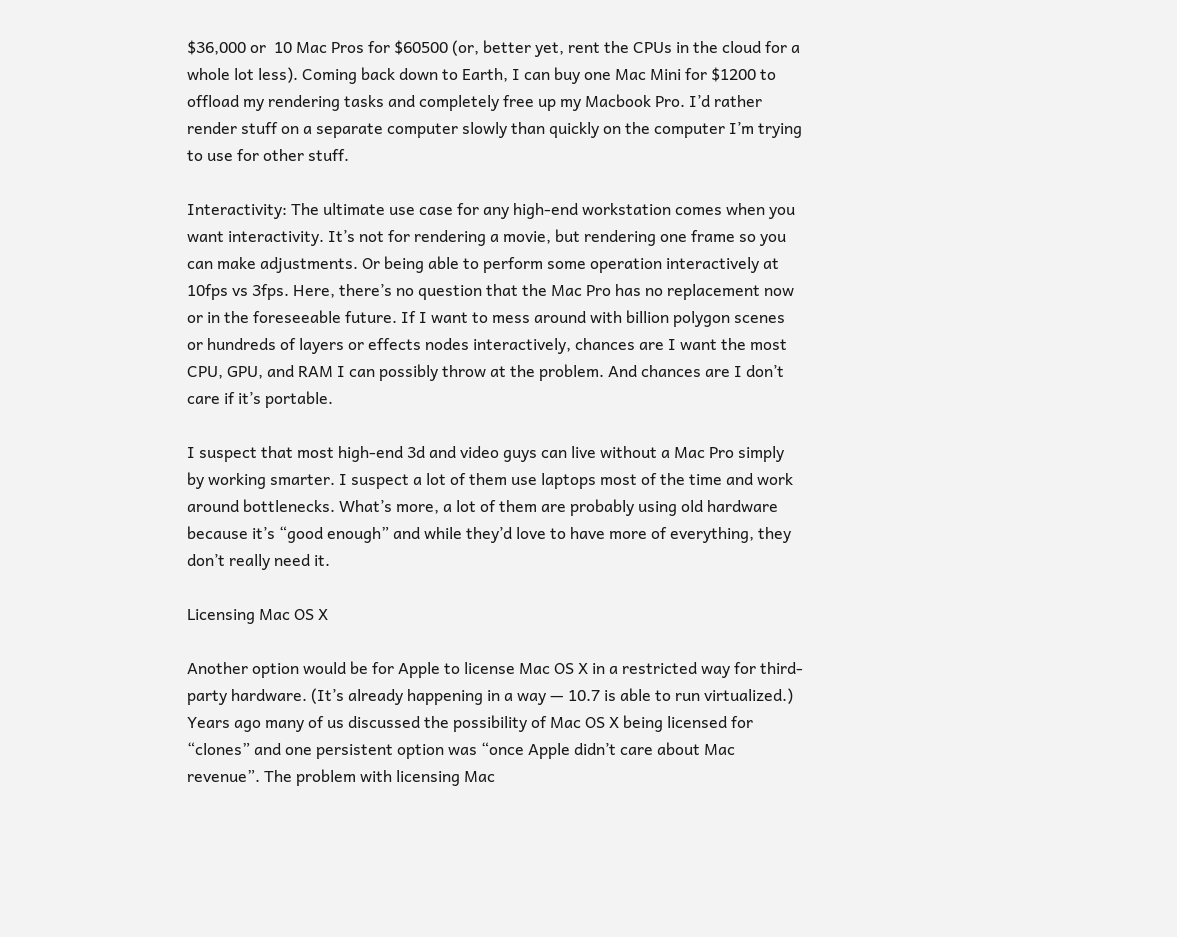$36,000 or  10 Mac Pros for $60500 (or, better yet, rent the CPUs in the cloud for a whole lot less). Coming back down to Earth, I can buy one Mac Mini for $1200 to offload my rendering tasks and completely free up my Macbook Pro. I’d rather render stuff on a separate computer slowly than quickly on the computer I’m trying to use for other stuff.

Interactivity: The ultimate use case for any high-end workstation comes when you want interactivity. It’s not for rendering a movie, but rendering one frame so you can make adjustments. Or being able to perform some operation interactively at 10fps vs 3fps. Here, there’s no question that the Mac Pro has no replacement now or in the foreseeable future. If I want to mess around with billion polygon scenes or hundreds of layers or effects nodes interactively, chances are I want the most CPU, GPU, and RAM I can possibly throw at the problem. And chances are I don’t care if it’s portable.

I suspect that most high-end 3d and video guys can live without a Mac Pro simply by working smarter. I suspect a lot of them use laptops most of the time and work around bottlenecks. What’s more, a lot of them are probably using old hardware because it’s “good enough” and while they’d love to have more of everything, they don’t really need it.

Licensing Mac OS X

Another option would be for Apple to license Mac OS X in a restricted way for third-party hardware. (It’s already happening in a way — 10.7 is able to run virtualized.) Years ago many of us discussed the possibility of Mac OS X being licensed for “clones” and one persistent option was “once Apple didn’t care about Mac revenue”. The problem with licensing Mac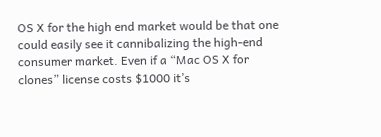OS X for the high end market would be that one could easily see it cannibalizing the high-end consumer market. Even if a “Mac OS X for clones” license costs $1000 it’s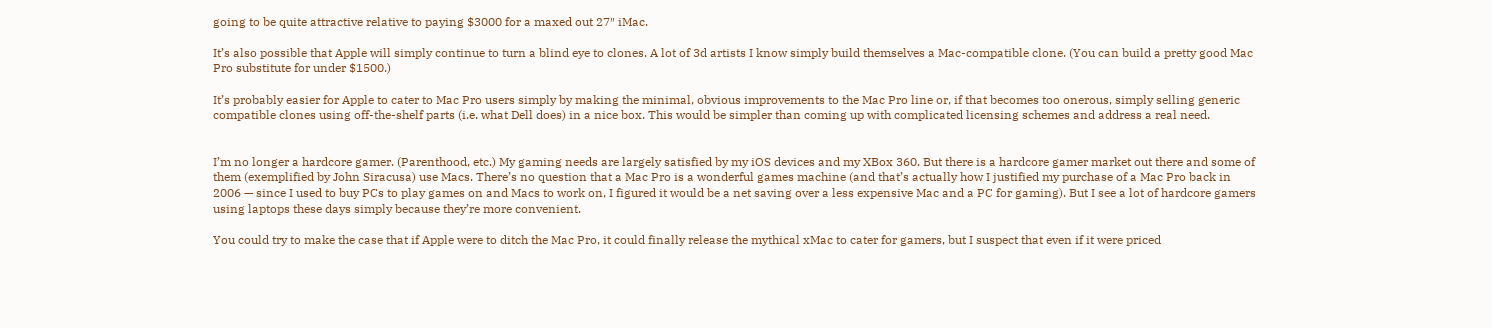going to be quite attractive relative to paying $3000 for a maxed out 27″ iMac.

It’s also possible that Apple will simply continue to turn a blind eye to clones. A lot of 3d artists I know simply build themselves a Mac-compatible clone. (You can build a pretty good Mac Pro substitute for under $1500.)

It’s probably easier for Apple to cater to Mac Pro users simply by making the minimal, obvious improvements to the Mac Pro line or, if that becomes too onerous, simply selling generic compatible clones using off-the-shelf parts (i.e. what Dell does) in a nice box. This would be simpler than coming up with complicated licensing schemes and address a real need.


I’m no longer a hardcore gamer. (Parenthood, etc.) My gaming needs are largely satisfied by my iOS devices and my XBox 360. But there is a hardcore gamer market out there and some of them (exemplified by John Siracusa) use Macs. There’s no question that a Mac Pro is a wonderful games machine (and that’s actually how I justified my purchase of a Mac Pro back in 2006 — since I used to buy PCs to play games on and Macs to work on, I figured it would be a net saving over a less expensive Mac and a PC for gaming). But I see a lot of hardcore gamers using laptops these days simply because they’re more convenient.

You could try to make the case that if Apple were to ditch the Mac Pro, it could finally release the mythical xMac to cater for gamers, but I suspect that even if it were priced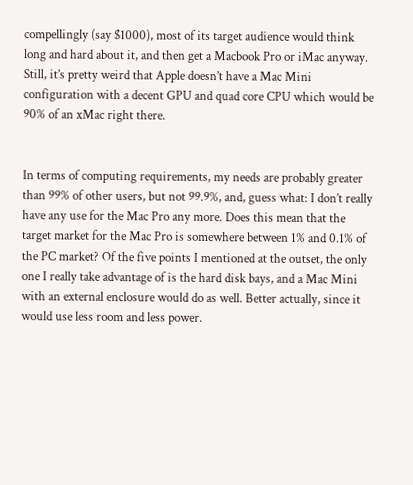compellingly (say $1000), most of its target audience would think long and hard about it, and then get a Macbook Pro or iMac anyway. Still, it’s pretty weird that Apple doesn’t have a Mac Mini configuration with a decent GPU and quad core CPU which would be 90% of an xMac right there.


In terms of computing requirements, my needs are probably greater than 99% of other users, but not 99.9%, and, guess what: I don’t really have any use for the Mac Pro any more. Does this mean that the target market for the Mac Pro is somewhere between 1% and 0.1% of the PC market? Of the five points I mentioned at the outset, the only one I really take advantage of is the hard disk bays, and a Mac Mini with an external enclosure would do as well. Better actually, since it would use less room and less power.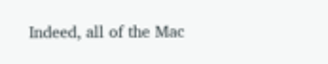Indeed, all of the Mac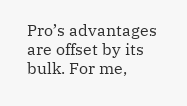Pro’s advantages are offset by its bulk. For me,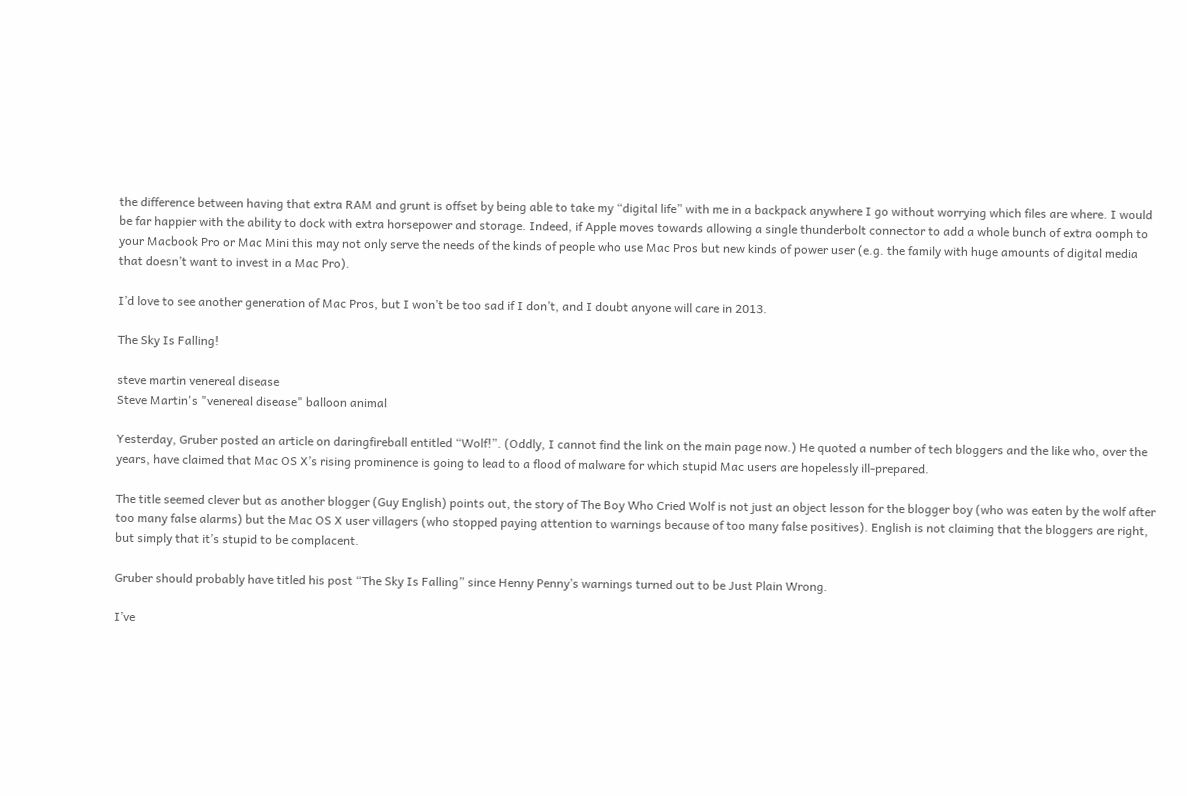the difference between having that extra RAM and grunt is offset by being able to take my “digital life” with me in a backpack anywhere I go without worrying which files are where. I would be far happier with the ability to dock with extra horsepower and storage. Indeed, if Apple moves towards allowing a single thunderbolt connector to add a whole bunch of extra oomph to your Macbook Pro or Mac Mini this may not only serve the needs of the kinds of people who use Mac Pros but new kinds of power user (e.g. the family with huge amounts of digital media that doesn’t want to invest in a Mac Pro).

I’d love to see another generation of Mac Pros, but I won’t be too sad if I don’t, and I doubt anyone will care in 2013.

The Sky Is Falling!

steve martin venereal disease
Steve Martin's "venereal disease" balloon animal

Yesterday, Gruber posted an article on daringfireball entitled “Wolf!”. (Oddly, I cannot find the link on the main page now.) He quoted a number of tech bloggers and the like who, over the years, have claimed that Mac OS X’s rising prominence is going to lead to a flood of malware for which stupid Mac users are hopelessly ill-prepared.

The title seemed clever but as another blogger (Guy English) points out, the story of The Boy Who Cried Wolf is not just an object lesson for the blogger boy (who was eaten by the wolf after too many false alarms) but the Mac OS X user villagers (who stopped paying attention to warnings because of too many false positives). English is not claiming that the bloggers are right, but simply that it’s stupid to be complacent.

Gruber should probably have titled his post “The Sky Is Falling” since Henny Penny’s warnings turned out to be Just Plain Wrong.

I’ve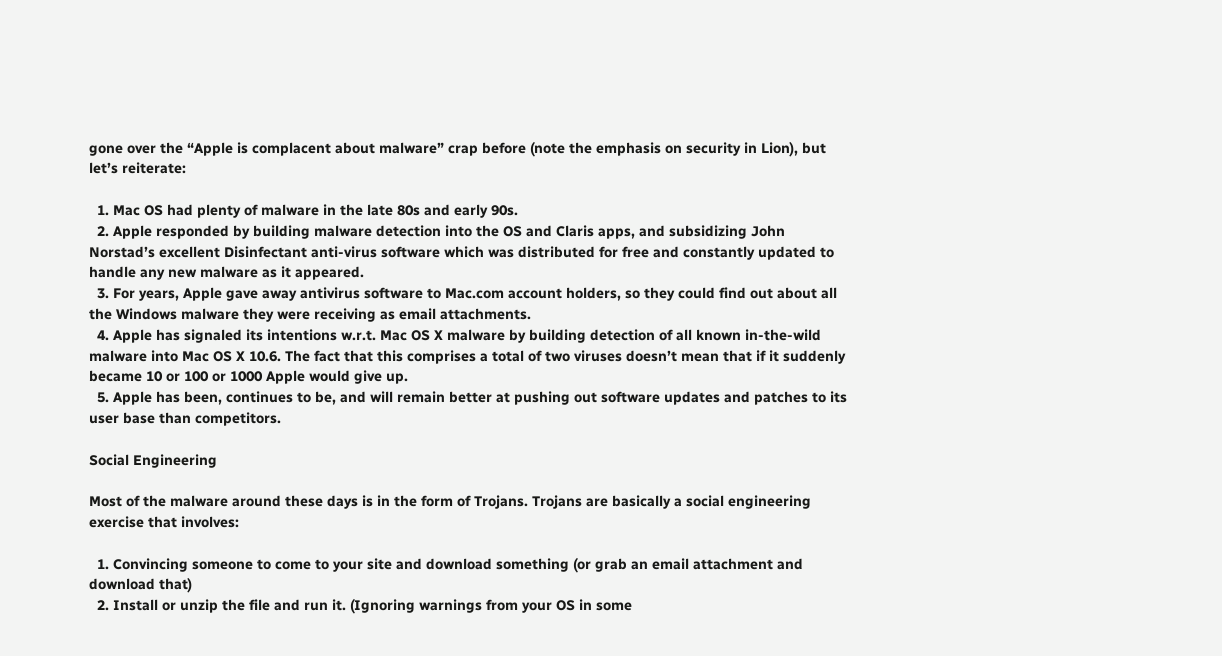gone over the “Apple is complacent about malware” crap before (note the emphasis on security in Lion), but let’s reiterate:

  1. Mac OS had plenty of malware in the late 80s and early 90s.
  2. Apple responded by building malware detection into the OS and Claris apps, and subsidizing John Norstad’s excellent Disinfectant anti-virus software which was distributed for free and constantly updated to handle any new malware as it appeared.
  3. For years, Apple gave away antivirus software to Mac.com account holders, so they could find out about all the Windows malware they were receiving as email attachments.
  4. Apple has signaled its intentions w.r.t. Mac OS X malware by building detection of all known in-the-wild malware into Mac OS X 10.6. The fact that this comprises a total of two viruses doesn’t mean that if it suddenly became 10 or 100 or 1000 Apple would give up.
  5. Apple has been, continues to be, and will remain better at pushing out software updates and patches to its user base than competitors.

Social Engineering

Most of the malware around these days is in the form of Trojans. Trojans are basically a social engineering exercise that involves:

  1. Convincing someone to come to your site and download something (or grab an email attachment and download that)
  2. Install or unzip the file and run it. (Ignoring warnings from your OS in some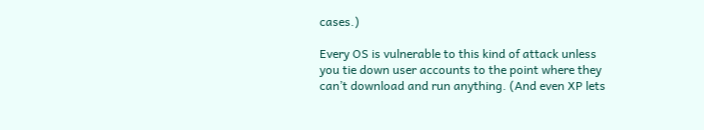cases.)

Every OS is vulnerable to this kind of attack unless you tie down user accounts to the point where they can’t download and run anything. (And even XP lets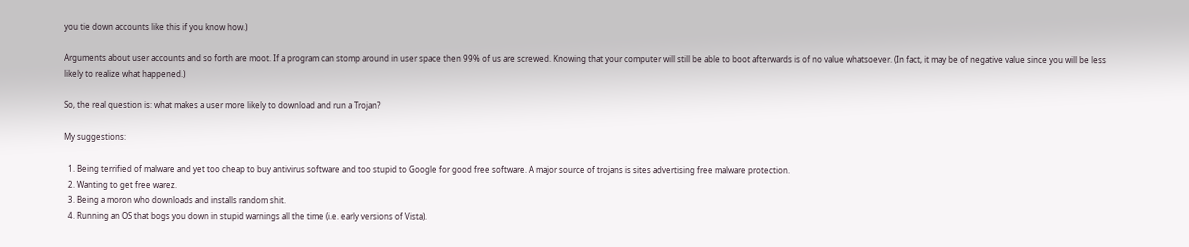you tie down accounts like this if you know how.)

Arguments about user accounts and so forth are moot. If a program can stomp around in user space then 99% of us are screwed. Knowing that your computer will still be able to boot afterwards is of no value whatsoever. (In fact, it may be of negative value since you will be less likely to realize what happened.)

So, the real question is: what makes a user more likely to download and run a Trojan?

My suggestions:

  1. Being terrified of malware and yet too cheap to buy antivirus software and too stupid to Google for good free software. A major source of trojans is sites advertising free malware protection.
  2. Wanting to get free warez.
  3. Being a moron who downloads and installs random shit.
  4. Running an OS that bogs you down in stupid warnings all the time (i.e. early versions of Vista).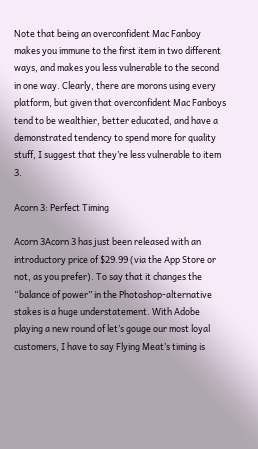Note that being an overconfident Mac Fanboy makes you immune to the first item in two different ways, and makes you less vulnerable to the second in one way. Clearly, there are morons using every platform, but given that overconfident Mac Fanboys tend to be wealthier, better educated, and have a demonstrated tendency to spend more for quality stuff, I suggest that they’re less vulnerable to item 3.

Acorn 3: Perfect Timing

Acorn 3Acorn 3 has just been released with an introductory price of $29.99 (via the App Store or not, as you prefer). To say that it changes the “balance of power” in the Photoshop-alternative stakes is a huge understatement. With Adobe playing a new round of let’s gouge our most loyal customers, I have to say Flying Meat’s timing is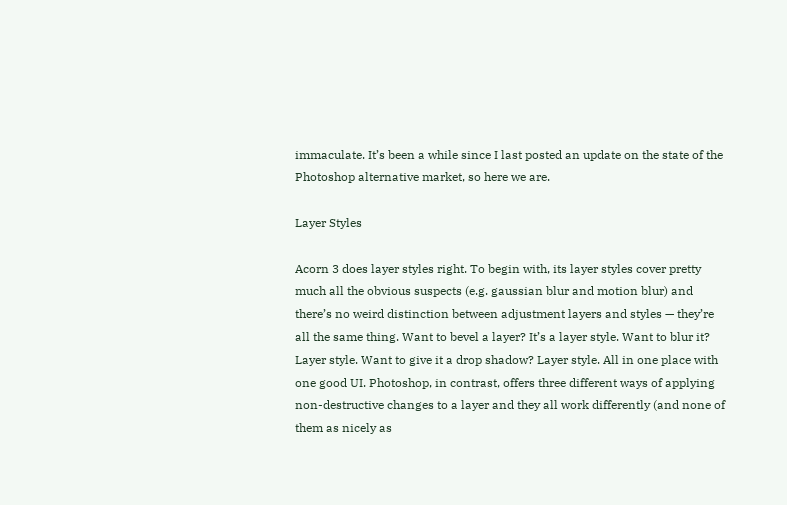immaculate. It’s been a while since I last posted an update on the state of the Photoshop alternative market, so here we are.

Layer Styles

Acorn 3 does layer styles right. To begin with, its layer styles cover pretty much all the obvious suspects (e.g. gaussian blur and motion blur) and there’s no weird distinction between adjustment layers and styles — they’re all the same thing. Want to bevel a layer? It’s a layer style. Want to blur it? Layer style. Want to give it a drop shadow? Layer style. All in one place with one good UI. Photoshop, in contrast, offers three different ways of applying non-destructive changes to a layer and they all work differently (and none of them as nicely as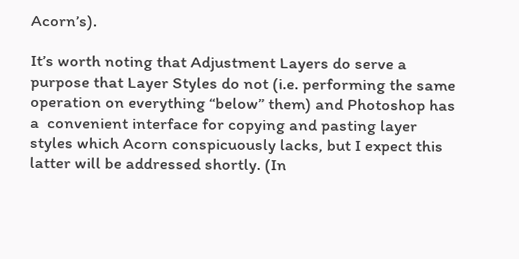Acorn’s).

It’s worth noting that Adjustment Layers do serve a purpose that Layer Styles do not (i.e. performing the same operation on everything “below” them) and Photoshop has a  convenient interface for copying and pasting layer styles which Acorn conspicuously lacks, but I expect this latter will be addressed shortly. (In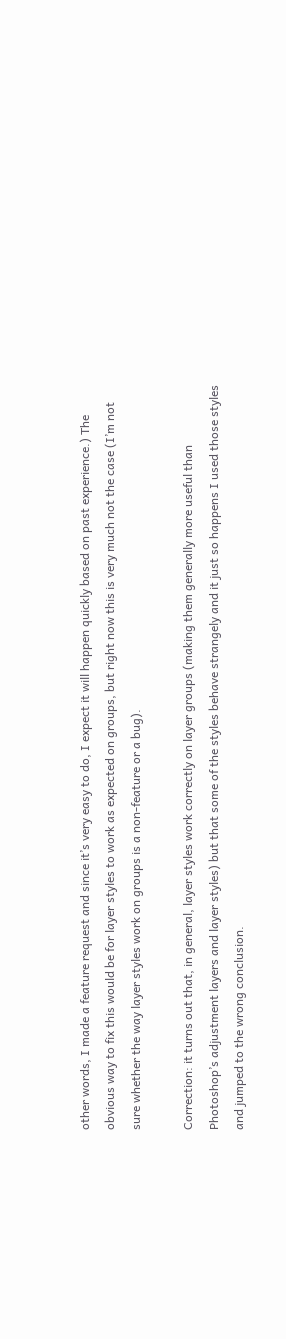other words, I made a feature request and since it’s very easy to do, I expect it will happen quickly based on past experience.) The obvious way to fix this would be for layer styles to work as expected on groups, but right now this is very much not the case (I’m not sure whether the way layer styles work on groups is a non-feature or a bug).

Correction: it turns out that, in general, layer styles work correctly on layer groups (making them generally more useful than Photoshop’s adjustment layers and layer styles) but that some of the styles behave strangely and it just so happens I used those styles and jumped to the wrong conclusion.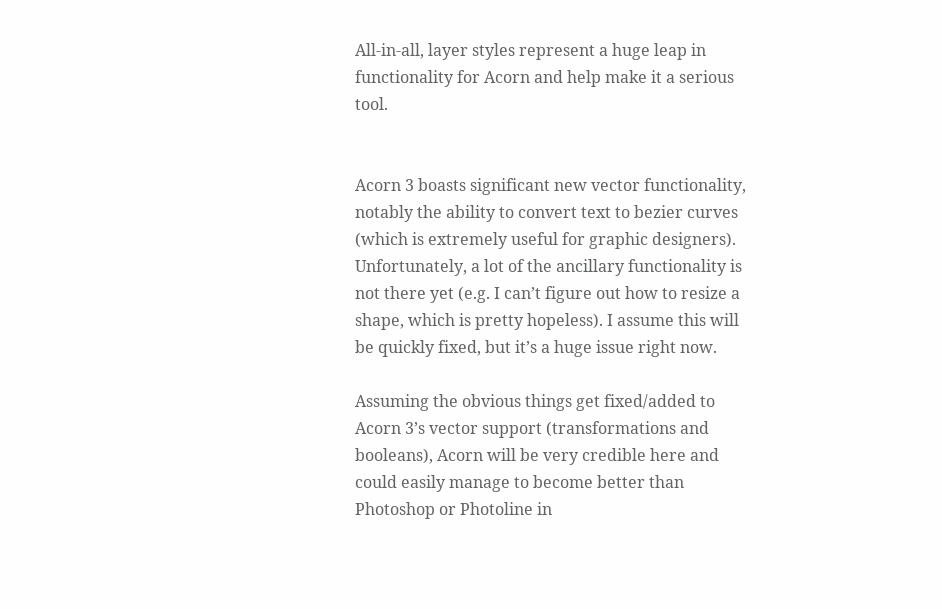All-in-all, layer styles represent a huge leap in functionality for Acorn and help make it a serious tool.


Acorn 3 boasts significant new vector functionality, notably the ability to convert text to bezier curves (which is extremely useful for graphic designers). Unfortunately, a lot of the ancillary functionality is not there yet (e.g. I can’t figure out how to resize a shape, which is pretty hopeless). I assume this will be quickly fixed, but it’s a huge issue right now.

Assuming the obvious things get fixed/added to Acorn 3’s vector support (transformations and booleans), Acorn will be very credible here and could easily manage to become better than Photoshop or Photoline in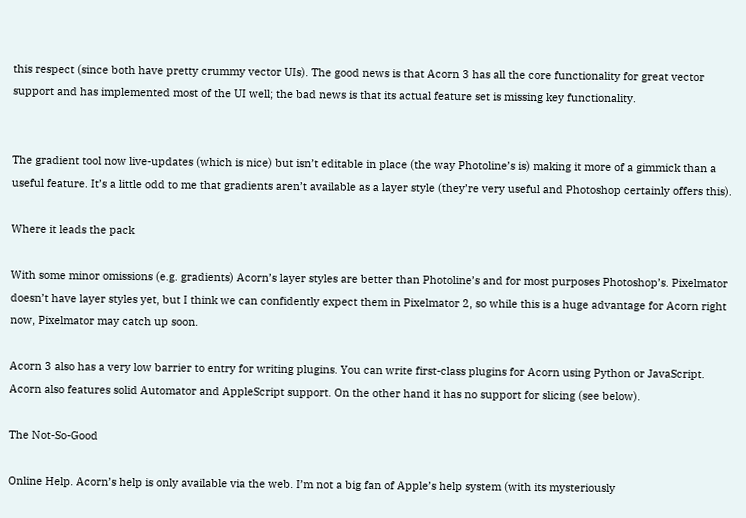this respect (since both have pretty crummy vector UIs). The good news is that Acorn 3 has all the core functionality for great vector support and has implemented most of the UI well; the bad news is that its actual feature set is missing key functionality.


The gradient tool now live-updates (which is nice) but isn’t editable in place (the way Photoline’s is) making it more of a gimmick than a useful feature. It’s a little odd to me that gradients aren’t available as a layer style (they’re very useful and Photoshop certainly offers this).

Where it leads the pack

With some minor omissions (e.g. gradients) Acorn’s layer styles are better than Photoline’s and for most purposes Photoshop’s. Pixelmator doesn’t have layer styles yet, but I think we can confidently expect them in Pixelmator 2, so while this is a huge advantage for Acorn right now, Pixelmator may catch up soon.

Acorn 3 also has a very low barrier to entry for writing plugins. You can write first-class plugins for Acorn using Python or JavaScript. Acorn also features solid Automator and AppleScript support. On the other hand it has no support for slicing (see below).

The Not-So-Good

Online Help. Acorn’s help is only available via the web. I’m not a big fan of Apple’s help system (with its mysteriously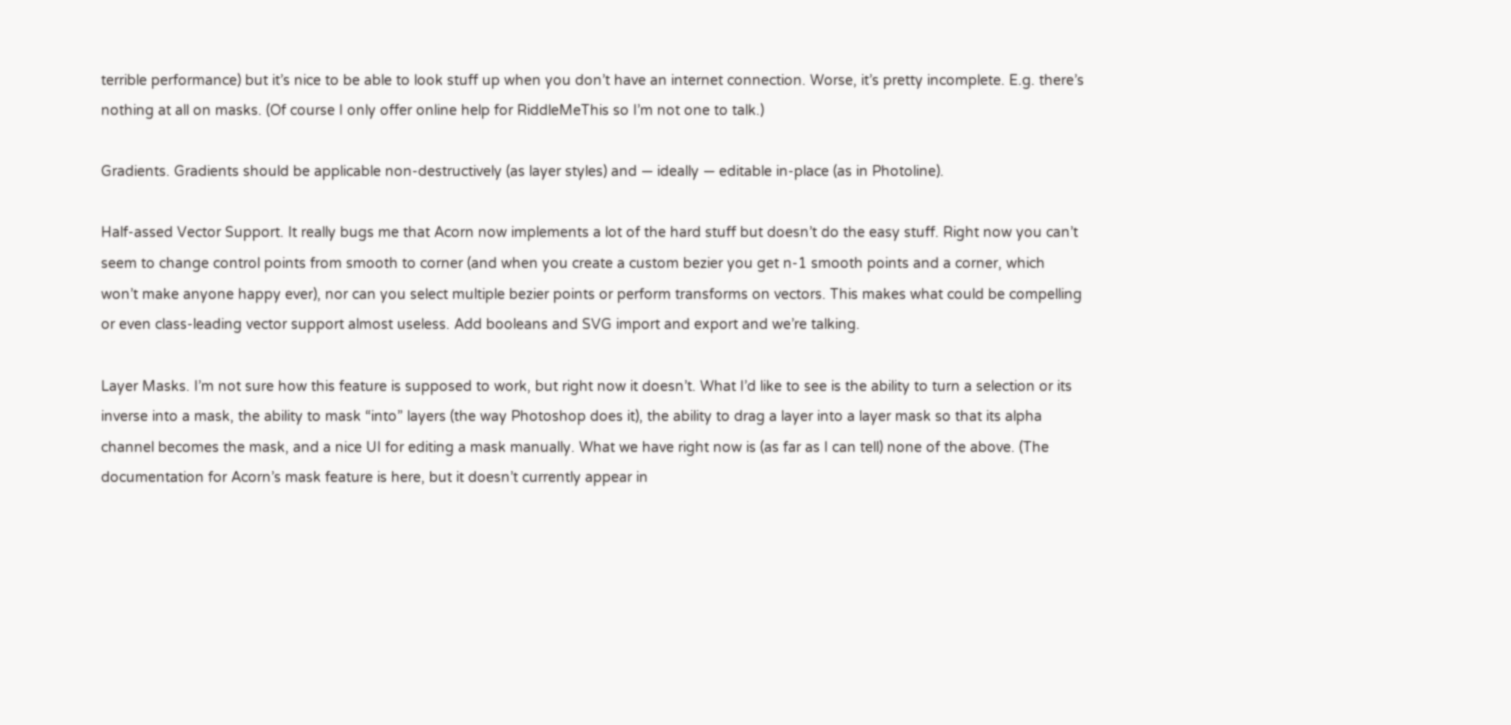terrible performance) but it’s nice to be able to look stuff up when you don’t have an internet connection. Worse, it’s pretty incomplete. E.g. there’s nothing at all on masks. (Of course I only offer online help for RiddleMeThis so I’m not one to talk.)

Gradients. Gradients should be applicable non-destructively (as layer styles) and — ideally — editable in-place (as in Photoline).

Half-assed Vector Support. It really bugs me that Acorn now implements a lot of the hard stuff but doesn’t do the easy stuff. Right now you can’t seem to change control points from smooth to corner (and when you create a custom bezier you get n-1 smooth points and a corner, which won’t make anyone happy ever), nor can you select multiple bezier points or perform transforms on vectors. This makes what could be compelling or even class-leading vector support almost useless. Add booleans and SVG import and export and we’re talking.

Layer Masks. I’m not sure how this feature is supposed to work, but right now it doesn’t. What I’d like to see is the ability to turn a selection or its inverse into a mask, the ability to mask “into” layers (the way Photoshop does it), the ability to drag a layer into a layer mask so that its alpha channel becomes the mask, and a nice UI for editing a mask manually. What we have right now is (as far as I can tell) none of the above. (The documentation for Acorn’s mask feature is here, but it doesn’t currently appear in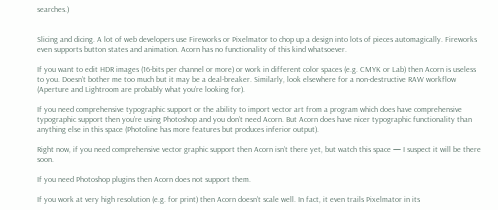searches.)


Slicing and dicing. A lot of web developers use Fireworks or Pixelmator to chop up a design into lots of pieces automagically. Fireworks even supports button states and animation. Acorn has no functionality of this kind whatsoever.

If you want to edit HDR images (16-bits per channel or more) or work in different color spaces (e.g. CMYK or Lab) then Acorn is useless to you. Doesn’t bother me too much but it may be a deal-breaker. Similarly, look elsewhere for a non-destructive RAW workflow (Aperture and Lightroom are probably what you’re looking for).

If you need comprehensive typographic support or the ability to import vector art from a program which does have comprehensive typographic support then you’re using Photoshop and you don’t need Acorn. But Acorn does have nicer typographic functionality than anything else in this space (Photoline has more features but produces inferior output).

Right now, if you need comprehensive vector graphic support then Acorn isn’t there yet, but watch this space — I suspect it will be there soon.

If you need Photoshop plugins then Acorn does not support them.

If you work at very high resolution (e.g. for print) then Acorn doesn’t scale well. In fact, it even trails Pixelmator in its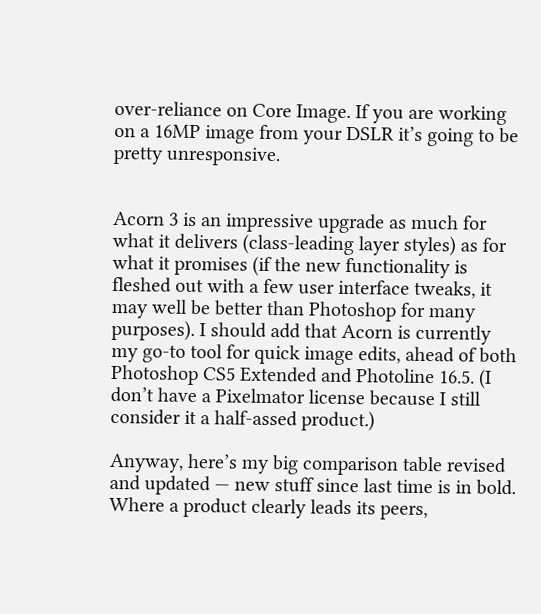over-reliance on Core Image. If you are working on a 16MP image from your DSLR it’s going to be pretty unresponsive.


Acorn 3 is an impressive upgrade as much for what it delivers (class-leading layer styles) as for what it promises (if the new functionality is fleshed out with a few user interface tweaks, it may well be better than Photoshop for many purposes). I should add that Acorn is currently my go-to tool for quick image edits, ahead of both Photoshop CS5 Extended and Photoline 16.5. (I don’t have a Pixelmator license because I still consider it a half-assed product.)

Anyway, here’s my big comparison table revised and updated — new stuff since last time is in bold. Where a product clearly leads its peers,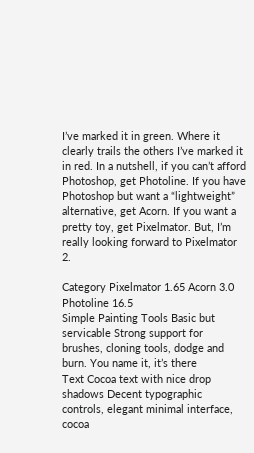I’ve marked it in green. Where it clearly trails the others I’ve marked it in red. In a nutshell, if you can’t afford Photoshop, get Photoline. If you have Photoshop but want a “lightweight” alternative, get Acorn. If you want a pretty toy, get Pixelmator. But, I’m really looking forward to Pixelmator 2.

Category Pixelmator 1.65 Acorn 3.0 Photoline 16.5
Simple Painting Tools Basic but servicable Strong support for brushes, cloning tools, dodge and burn. You name it, it’s there
Text Cocoa text with nice drop shadows Decent typographic controls, elegant minimal interface, cocoa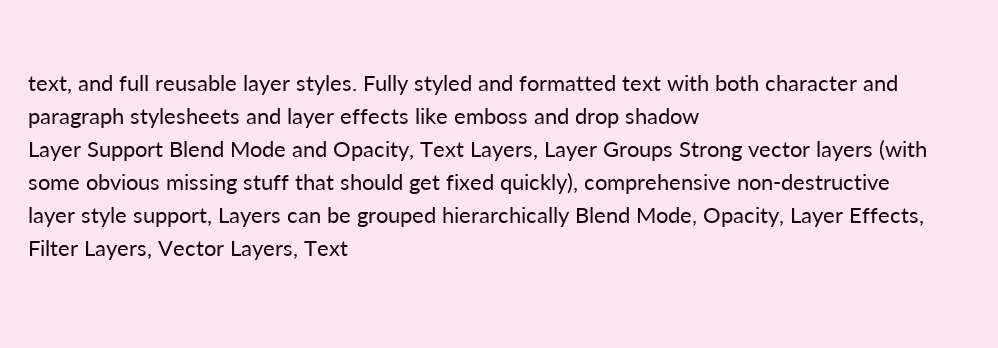text, and full reusable layer styles. Fully styled and formatted text with both character and paragraph stylesheets and layer effects like emboss and drop shadow
Layer Support Blend Mode and Opacity, Text Layers, Layer Groups Strong vector layers (with some obvious missing stuff that should get fixed quickly), comprehensive non-destructive layer style support, Layers can be grouped hierarchically Blend Mode, Opacity, Layer Effects, Filter Layers, Vector Layers, Text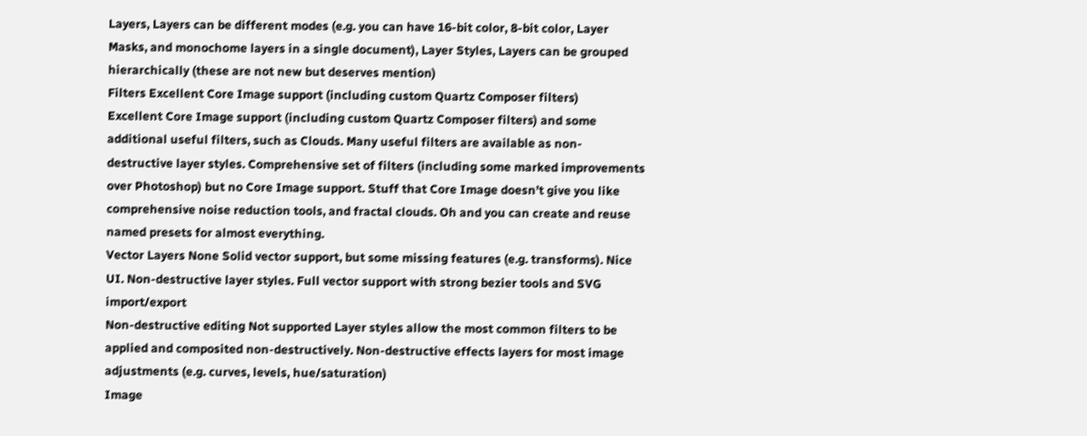Layers, Layers can be different modes (e.g. you can have 16-bit color, 8-bit color, Layer Masks, and monochome layers in a single document), Layer Styles, Layers can be grouped hierarchically (these are not new but deserves mention)
Filters Excellent Core Image support (including custom Quartz Composer filters)
Excellent Core Image support (including custom Quartz Composer filters) and some additional useful filters, such as Clouds. Many useful filters are available as non-destructive layer styles. Comprehensive set of filters (including some marked improvements over Photoshop) but no Core Image support. Stuff that Core Image doesn’t give you like comprehensive noise reduction tools, and fractal clouds. Oh and you can create and reuse named presets for almost everything.
Vector Layers None Solid vector support, but some missing features (e.g. transforms). Nice UI. Non-destructive layer styles. Full vector support with strong bezier tools and SVG import/export
Non-destructive editing Not supported Layer styles allow the most common filters to be applied and composited non-destructively. Non-destructive effects layers for most image adjustments (e.g. curves, levels, hue/saturation)
Image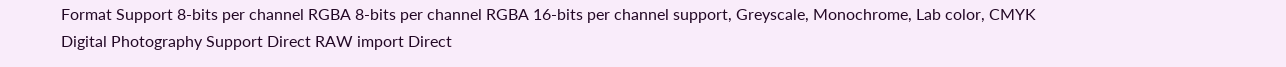Format Support 8-bits per channel RGBA 8-bits per channel RGBA 16-bits per channel support, Greyscale, Monochrome, Lab color, CMYK
Digital Photography Support Direct RAW import Direct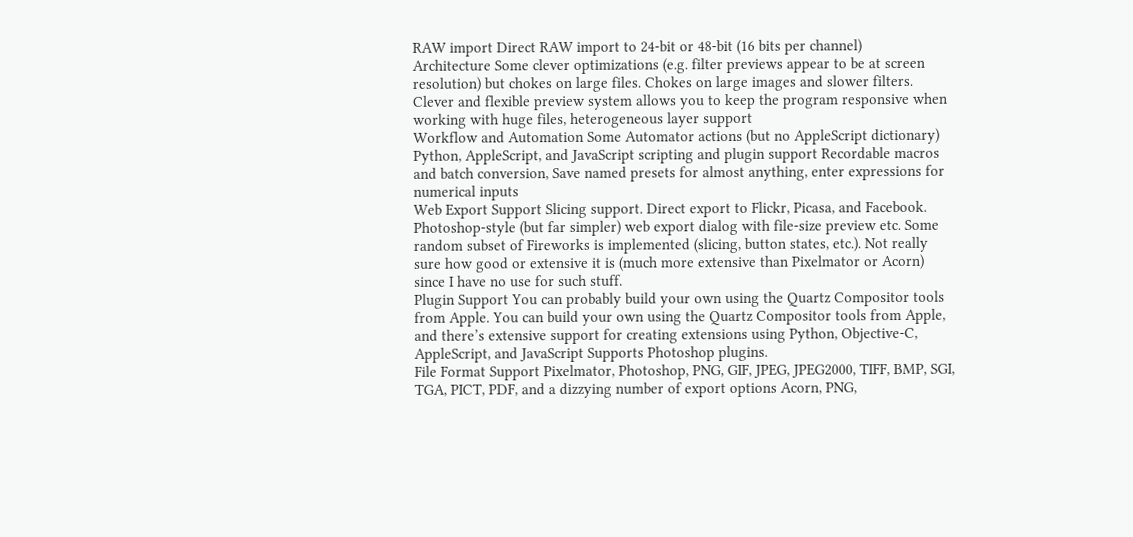RAW import Direct RAW import to 24-bit or 48-bit (16 bits per channel)
Architecture Some clever optimizations (e.g. filter previews appear to be at screen resolution) but chokes on large files. Chokes on large images and slower filters. Clever and flexible preview system allows you to keep the program responsive when working with huge files, heterogeneous layer support
Workflow and Automation Some Automator actions (but no AppleScript dictionary) Python, AppleScript, and JavaScript scripting and plugin support Recordable macros and batch conversion, Save named presets for almost anything, enter expressions for numerical inputs
Web Export Support Slicing support. Direct export to Flickr, Picasa, and Facebook. Photoshop-style (but far simpler) web export dialog with file-size preview etc. Some random subset of Fireworks is implemented (slicing, button states, etc.). Not really sure how good or extensive it is (much more extensive than Pixelmator or Acorn) since I have no use for such stuff.
Plugin Support You can probably build your own using the Quartz Compositor tools from Apple. You can build your own using the Quartz Compositor tools from Apple, and there’s extensive support for creating extensions using Python, Objective-C, AppleScript, and JavaScript Supports Photoshop plugins.
File Format Support Pixelmator, Photoshop, PNG, GIF, JPEG, JPEG2000, TIFF, BMP, SGI, TGA, PICT, PDF, and a dizzying number of export options Acorn, PNG,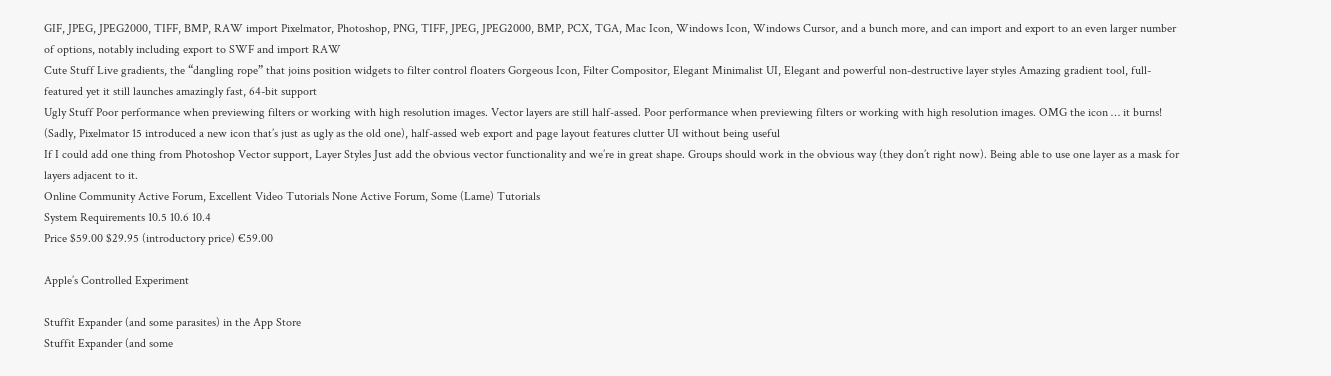GIF, JPEG, JPEG2000, TIFF, BMP, RAW import Pixelmator, Photoshop, PNG, TIFF, JPEG, JPEG2000, BMP, PCX, TGA, Mac Icon, Windows Icon, Windows Cursor, and a bunch more, and can import and export to an even larger number of options, notably including export to SWF and import RAW
Cute Stuff Live gradients, the “dangling rope” that joins position widgets to filter control floaters Gorgeous Icon, Filter Compositor, Elegant Minimalist UI, Elegant and powerful non-destructive layer styles Amazing gradient tool, full-featured yet it still launches amazingly fast, 64-bit support
Ugly Stuff Poor performance when previewing filters or working with high resolution images. Vector layers are still half-assed. Poor performance when previewing filters or working with high resolution images. OMG the icon … it burns! (Sadly, Pixelmator 15 introduced a new icon that’s just as ugly as the old one), half-assed web export and page layout features clutter UI without being useful
If I could add one thing from Photoshop Vector support, Layer Styles Just add the obvious vector functionality and we’re in great shape. Groups should work in the obvious way (they don’t right now). Being able to use one layer as a mask for layers adjacent to it.
Online Community Active Forum, Excellent Video Tutorials None Active Forum, Some (Lame) Tutorials
System Requirements 10.5 10.6 10.4
Price $59.00 $29.95 (introductory price) €59.00

Apple’s Controlled Experiment

Stuffit Expander (and some parasites) in the App Store
Stuffit Expander (and some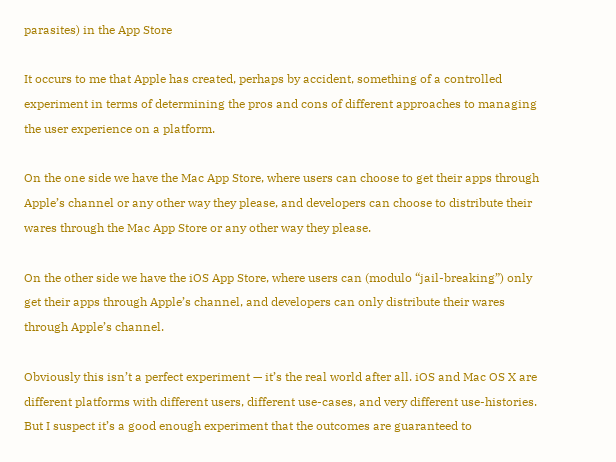parasites) in the App Store

It occurs to me that Apple has created, perhaps by accident, something of a controlled experiment in terms of determining the pros and cons of different approaches to managing the user experience on a platform.

On the one side we have the Mac App Store, where users can choose to get their apps through Apple’s channel or any other way they please, and developers can choose to distribute their wares through the Mac App Store or any other way they please.

On the other side we have the iOS App Store, where users can (modulo “jail-breaking”) only get their apps through Apple’s channel, and developers can only distribute their wares through Apple’s channel.

Obviously this isn’t a perfect experiment — it’s the real world after all. iOS and Mac OS X are different platforms with different users, different use-cases, and very different use-histories. But I suspect it’s a good enough experiment that the outcomes are guaranteed to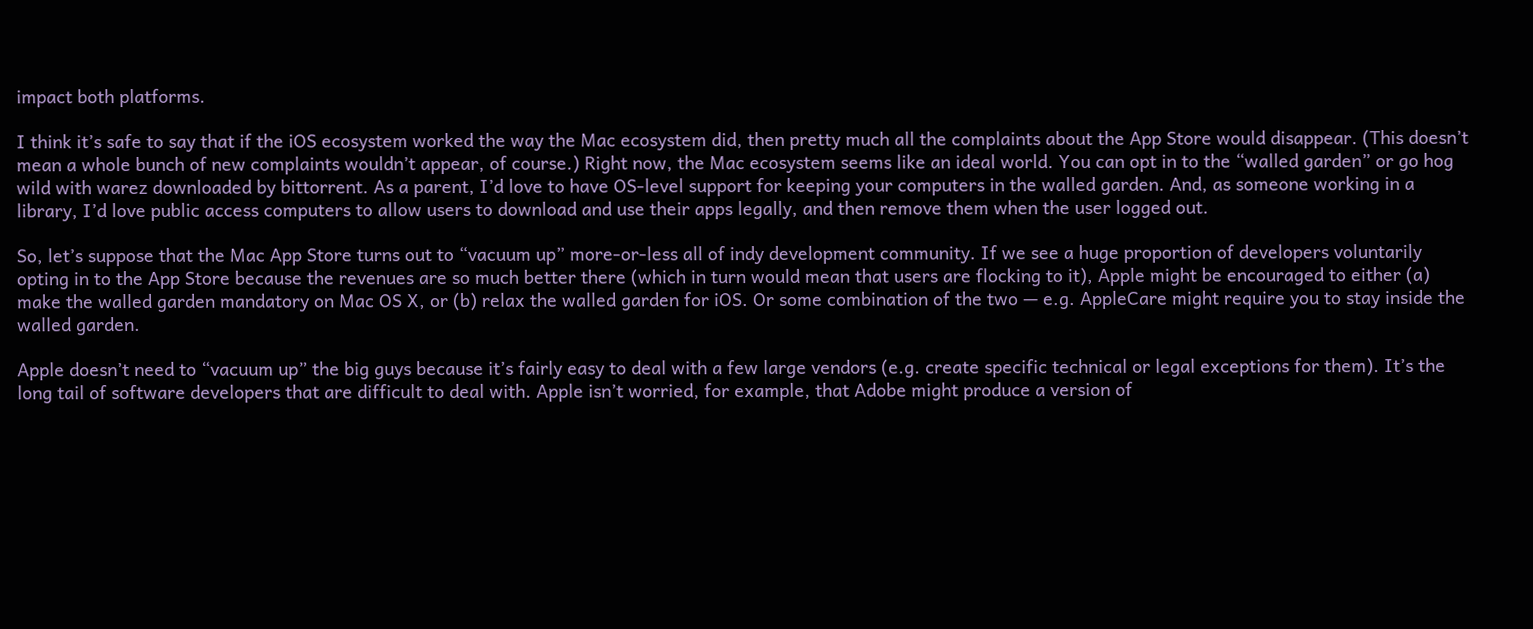impact both platforms.

I think it’s safe to say that if the iOS ecosystem worked the way the Mac ecosystem did, then pretty much all the complaints about the App Store would disappear. (This doesn’t mean a whole bunch of new complaints wouldn’t appear, of course.) Right now, the Mac ecosystem seems like an ideal world. You can opt in to the “walled garden” or go hog wild with warez downloaded by bittorrent. As a parent, I’d love to have OS-level support for keeping your computers in the walled garden. And, as someone working in a library, I’d love public access computers to allow users to download and use their apps legally, and then remove them when the user logged out.

So, let’s suppose that the Mac App Store turns out to “vacuum up” more-or-less all of indy development community. If we see a huge proportion of developers voluntarily opting in to the App Store because the revenues are so much better there (which in turn would mean that users are flocking to it), Apple might be encouraged to either (a) make the walled garden mandatory on Mac OS X, or (b) relax the walled garden for iOS. Or some combination of the two — e.g. AppleCare might require you to stay inside the walled garden.

Apple doesn’t need to “vacuum up” the big guys because it’s fairly easy to deal with a few large vendors (e.g. create specific technical or legal exceptions for them). It’s the long tail of software developers that are difficult to deal with. Apple isn’t worried, for example, that Adobe might produce a version of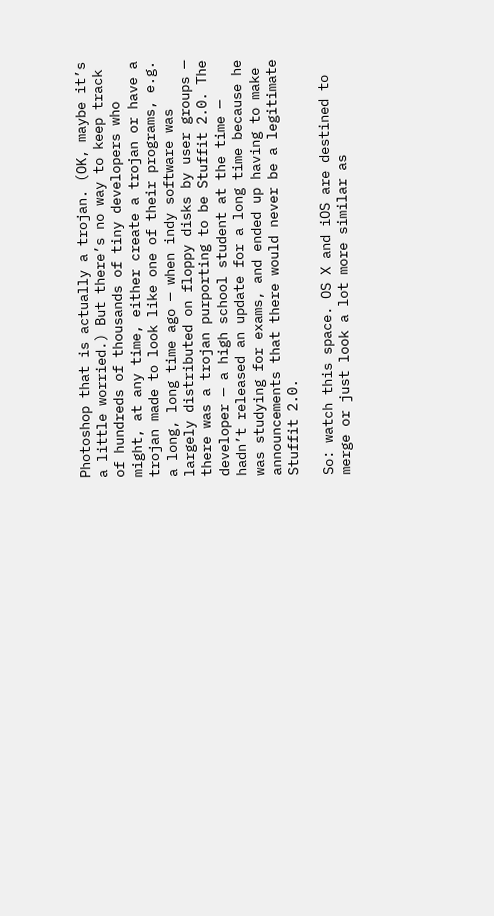Photoshop that is actually a trojan. (OK, maybe it’s a little worried.) But there’s no way to keep track of hundreds of thousands of tiny developers who might, at any time, either create a trojan or have a trojan made to look like one of their programs, e.g. a long, long time ago — when indy software was largely distributed on floppy disks by user groups — there was a trojan purporting to be Stuffit 2.0. The developer — a high school student at the time — hadn’t released an update for a long time because he was studying for exams, and ended up having to make announcements that there would never be a legitimate Stuffit 2.0.

So: watch this space. OS X and iOS are destined to merge or just look a lot more similar as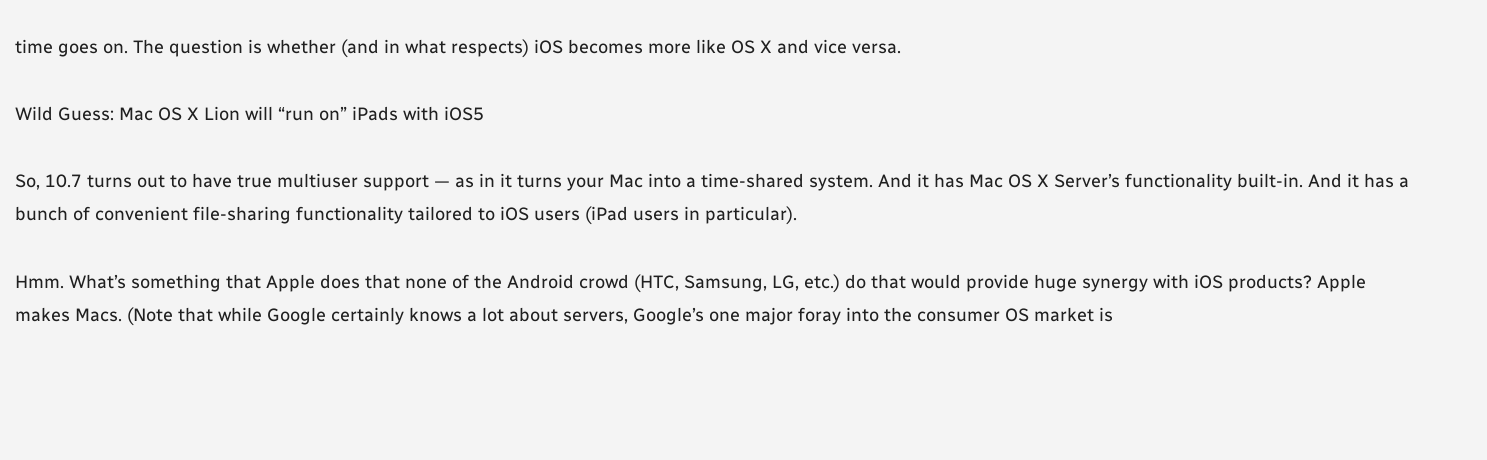time goes on. The question is whether (and in what respects) iOS becomes more like OS X and vice versa.

Wild Guess: Mac OS X Lion will “run on” iPads with iOS5

So, 10.7 turns out to have true multiuser support — as in it turns your Mac into a time-shared system. And it has Mac OS X Server’s functionality built-in. And it has a bunch of convenient file-sharing functionality tailored to iOS users (iPad users in particular).

Hmm. What’s something that Apple does that none of the Android crowd (HTC, Samsung, LG, etc.) do that would provide huge synergy with iOS products? Apple makes Macs. (Note that while Google certainly knows a lot about servers, Google’s one major foray into the consumer OS market is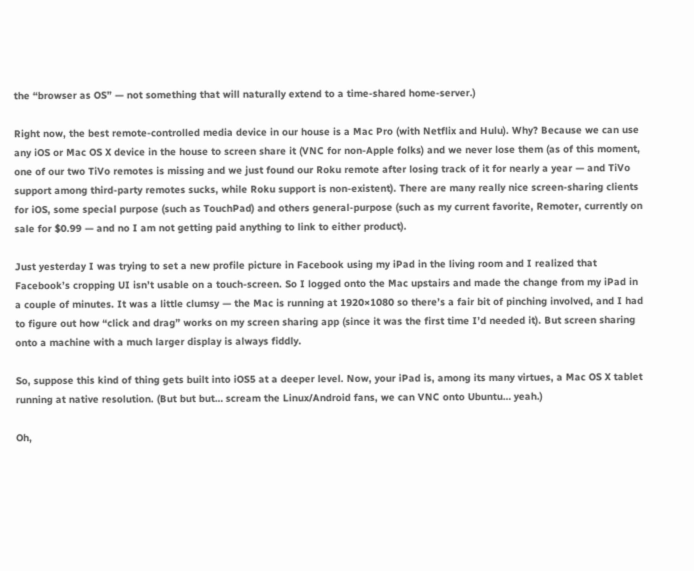the “browser as OS” — not something that will naturally extend to a time-shared home-server.)

Right now, the best remote-controlled media device in our house is a Mac Pro (with Netflix and Hulu). Why? Because we can use any iOS or Mac OS X device in the house to screen share it (VNC for non-Apple folks) and we never lose them (as of this moment, one of our two TiVo remotes is missing and we just found our Roku remote after losing track of it for nearly a year — and TiVo support among third-party remotes sucks, while Roku support is non-existent). There are many really nice screen-sharing clients for iOS, some special purpose (such as TouchPad) and others general-purpose (such as my current favorite, Remoter, currently on sale for $0.99 — and no I am not getting paid anything to link to either product).

Just yesterday I was trying to set a new profile picture in Facebook using my iPad in the living room and I realized that Facebook’s cropping UI isn’t usable on a touch-screen. So I logged onto the Mac upstairs and made the change from my iPad in a couple of minutes. It was a little clumsy — the Mac is running at 1920×1080 so there’s a fair bit of pinching involved, and I had to figure out how “click and drag” works on my screen sharing app (since it was the first time I’d needed it). But screen sharing onto a machine with a much larger display is always fiddly.

So, suppose this kind of thing gets built into iOS5 at a deeper level. Now, your iPad is, among its many virtues, a Mac OS X tablet running at native resolution. (But but but… scream the Linux/Android fans, we can VNC onto Ubuntu… yeah.)

Oh,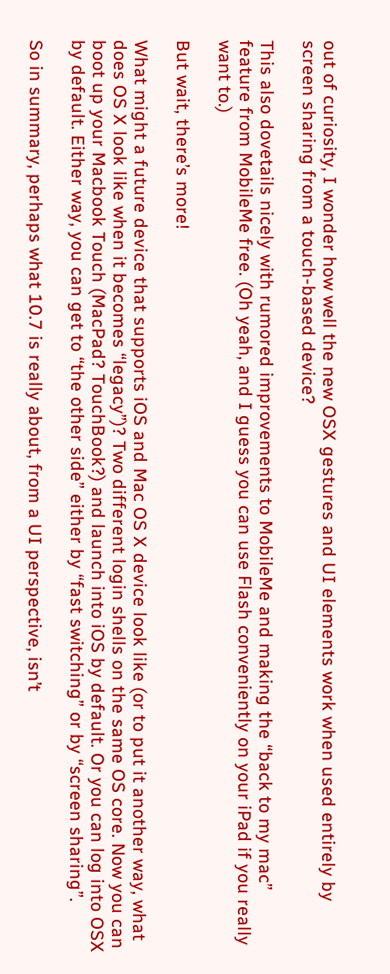out of curiosity, I wonder how well the new OSX gestures and UI elements work when used entirely by screen sharing from a touch-based device?

This also dovetails nicely with rumored improvements to MobileMe and making the “back to my mac” feature from MobileMe free. (Oh yeah, and I guess you can use Flash conveniently on your iPad if you really want to.)

But wait, there’s more!

What might a future device that supports iOS and Mac OS X device look like (or to put it another way, what does OS X look like when it becomes “legacy”)? Two different login shells on the same OS core. Now you can boot up your Macbook Touch (MacPad? TouchBook?) and launch into iOS by default. Or you can log into OSX by default. Either way, you can get to “the other side” either by “fast switching” or by “screen sharing”.

So in summary, perhaps what 10.7 is really about, from a UI perspective, isn’t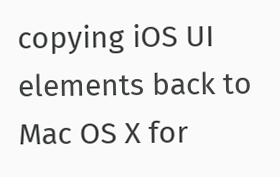copying iOS UI elements back to Mac OS X for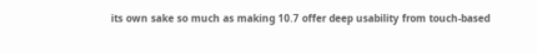its own sake so much as making 10.7 offer deep usability from touch-based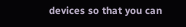devices so that you can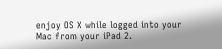enjoy OS X while logged into your Mac from your iPad 2.